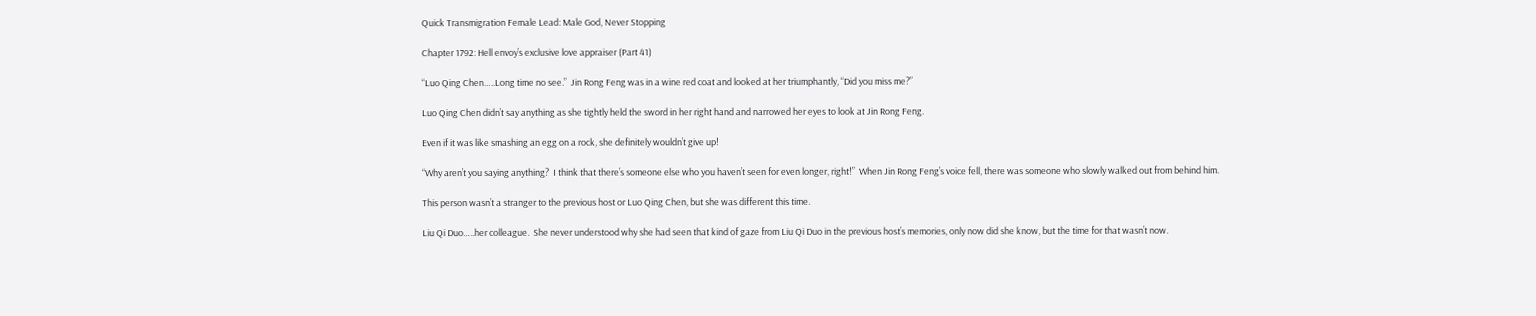Quick Transmigration Female Lead: Male God, Never Stopping

Chapter 1792: Hell envoy’s exclusive love appraiser (Part 41)

“Luo Qing Chen…..Long time no see.”  Jin Rong Feng was in a wine red coat and looked at her triumphantly, “Did you miss me?”

Luo Qing Chen didn’t say anything as she tightly held the sword in her right hand and narrowed her eyes to look at Jin Rong Feng.

Even if it was like smashing an egg on a rock, she definitely wouldn’t give up!

“Why aren’t you saying anything?  I think that there’s someone else who you haven’t seen for even longer, right!”  When Jin Rong Feng’s voice fell, there was someone who slowly walked out from behind him.

This person wasn’t a stranger to the previous host or Luo Qing Chen, but she was different this time.

Liu Qi Duo…..her colleague.  She never understood why she had seen that kind of gaze from Liu Qi Duo in the previous host’s memories, only now did she know, but the time for that wasn’t now.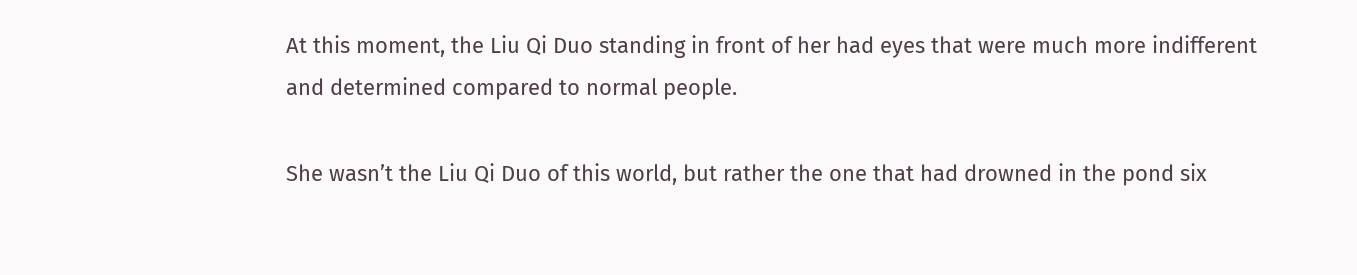At this moment, the Liu Qi Duo standing in front of her had eyes that were much more indifferent and determined compared to normal people.

She wasn’t the Liu Qi Duo of this world, but rather the one that had drowned in the pond six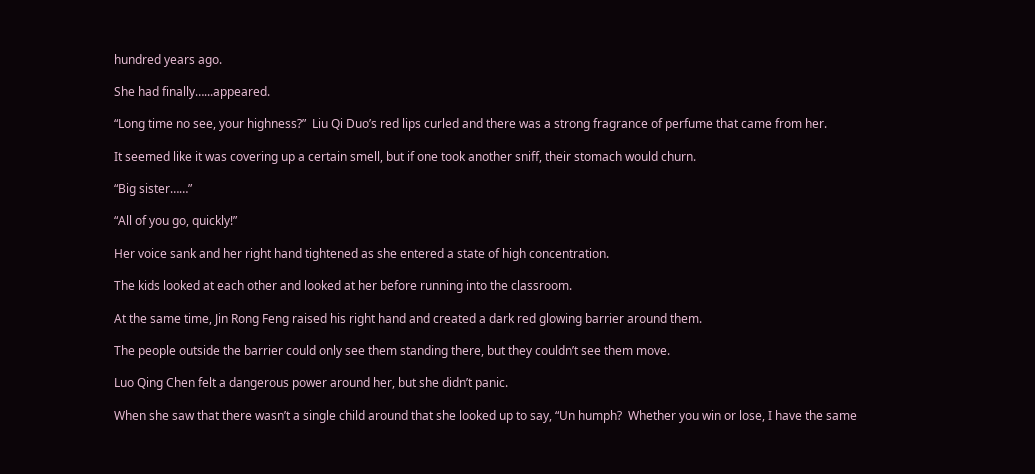hundred years ago.

She had finally…...appeared.

“Long time no see, your highness?”  Liu Qi Duo’s red lips curled and there was a strong fragrance of perfume that came from her.

It seemed like it was covering up a certain smell, but if one took another sniff, their stomach would churn.

“Big sister……”

“All of you go, quickly!”

Her voice sank and her right hand tightened as she entered a state of high concentration.

The kids looked at each other and looked at her before running into the classroom.

At the same time, Jin Rong Feng raised his right hand and created a dark red glowing barrier around them.

The people outside the barrier could only see them standing there, but they couldn’t see them move.

Luo Qing Chen felt a dangerous power around her, but she didn’t panic.

When she saw that there wasn’t a single child around that she looked up to say, “Un humph?  Whether you win or lose, I have the same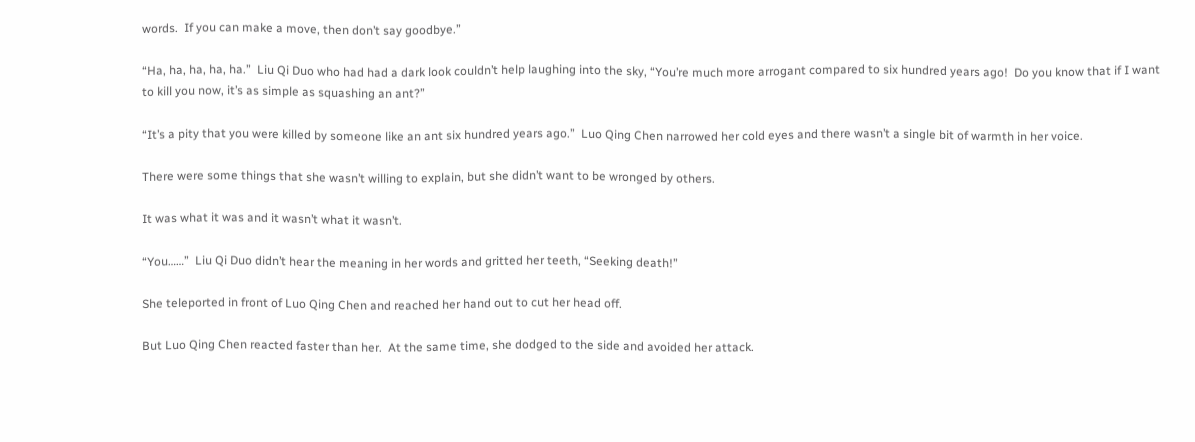words.  If you can make a move, then don’t say goodbye.”

“Ha, ha, ha, ha, ha.”  Liu Qi Duo who had had a dark look couldn’t help laughing into the sky, “You’re much more arrogant compared to six hundred years ago!  Do you know that if I want to kill you now, it’s as simple as squashing an ant?”

“It’s a pity that you were killed by someone like an ant six hundred years ago.”  Luo Qing Chen narrowed her cold eyes and there wasn’t a single bit of warmth in her voice.

There were some things that she wasn’t willing to explain, but she didn’t want to be wronged by others.

It was what it was and it wasn’t what it wasn’t.

“You……”  Liu Qi Duo didn’t hear the meaning in her words and gritted her teeth, “Seeking death!”

She teleported in front of Luo Qing Chen and reached her hand out to cut her head off.

But Luo Qing Chen reacted faster than her.  At the same time, she dodged to the side and avoided her attack.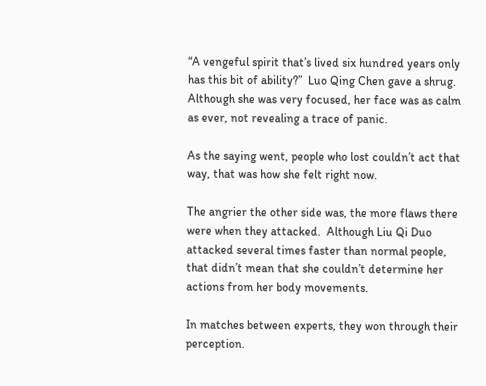“A vengeful spirit that’s lived six hundred years only has this bit of ability?”  Luo Qing Chen gave a shrug.  Although she was very focused, her face was as calm as ever, not revealing a trace of panic.

As the saying went, people who lost couldn’t act that way, that was how she felt right now.

The angrier the other side was, the more flaws there were when they attacked.  Although Liu Qi Duo attacked several times faster than normal people, that didn’t mean that she couldn’t determine her actions from her body movements.

In matches between experts, they won through their perception.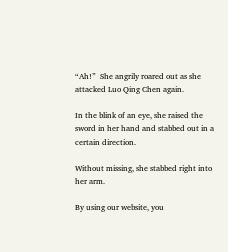“Ah!”  She angrily roared out as she attacked Luo Qing Chen again.

In the blink of an eye, she raised the sword in her hand and stabbed out in a certain direction.

Without missing, she stabbed right into her arm.

By using our website, you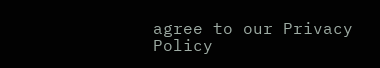agree to our Privacy Policy